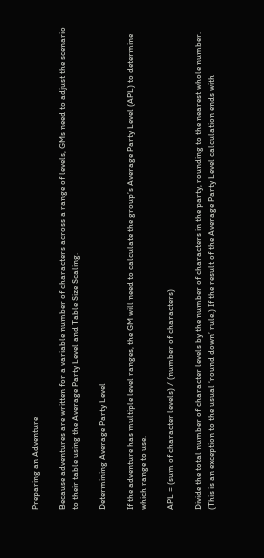Preparing an Adventure

Because adventures are written for a variable number of characters across a range of levels, GMs need to adjust the scenario to their table using the Average Party Level and Table Size Scaling.

Determining Average Party Level

If the adventure has multiple level ranges, the GM will need to calculate the group’s Average Party Level (APL) to determine which range to use.

APL = (sum of character levels) / (number of characters)

Divide the total number of character levels by the number of characters in the party, rounding to the nearest whole number. (This is an exception to the usual ‘round down’ rule.) If the result of the Average Party Level calculation ends with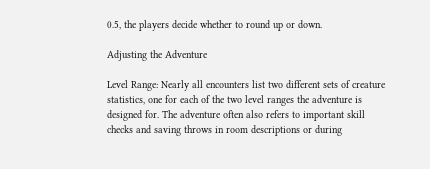0.5, the players decide whether to round up or down.

Adjusting the Adventure

Level Range: Nearly all encounters list two different sets of creature statistics, one for each of the two level ranges the adventure is designed for. The adventure often also refers to important skill checks and saving throws in room descriptions or during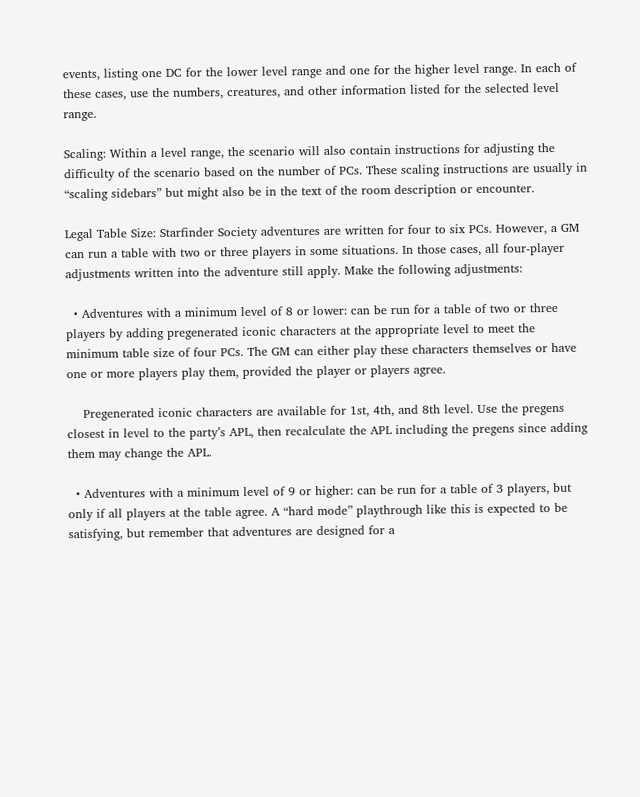events, listing one DC for the lower level range and one for the higher level range. In each of these cases, use the numbers, creatures, and other information listed for the selected level range.

Scaling: Within a level range, the scenario will also contain instructions for adjusting the difficulty of the scenario based on the number of PCs. These scaling instructions are usually in “scaling sidebars” but might also be in the text of the room description or encounter.

Legal Table Size: Starfinder Society adventures are written for four to six PCs. However, a GM can run a table with two or three players in some situations. In those cases, all four-player adjustments written into the adventure still apply. Make the following adjustments:

  • Adventures with a minimum level of 8 or lower: can be run for a table of two or three players by adding pregenerated iconic characters at the appropriate level to meet the minimum table size of four PCs. The GM can either play these characters themselves or have one or more players play them, provided the player or players agree.

    Pregenerated iconic characters are available for 1st, 4th, and 8th level. Use the pregens closest in level to the party’s APL, then recalculate the APL including the pregens since adding them may change the APL.

  • Adventures with a minimum level of 9 or higher: can be run for a table of 3 players, but only if all players at the table agree. A “hard mode” playthrough like this is expected to be satisfying, but remember that adventures are designed for a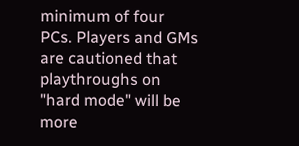minimum of four PCs. Players and GMs are cautioned that playthroughs on "hard mode" will be more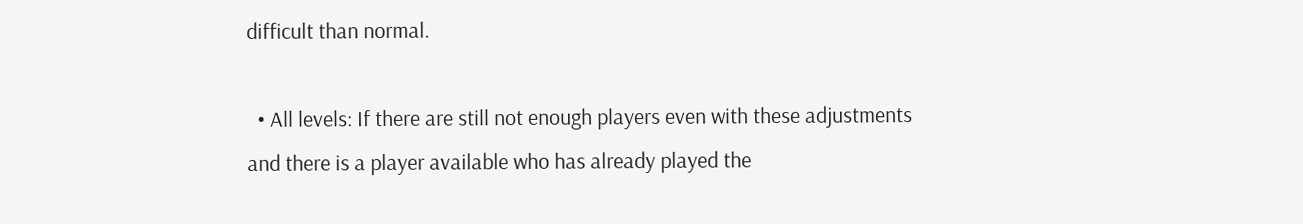difficult than normal.

  • All levels: If there are still not enough players even with these adjustments and there is a player available who has already played the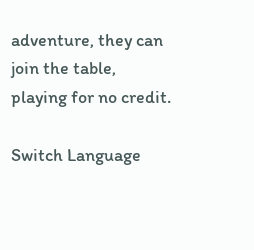adventure, they can join the table, playing for no credit.

Switch Language